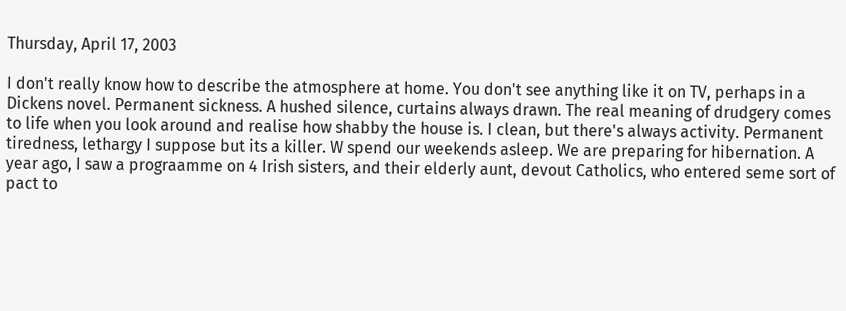Thursday, April 17, 2003

I don't really know how to describe the atmosphere at home. You don't see anything like it on TV, perhaps in a Dickens novel. Permanent sickness. A hushed silence, curtains always drawn. The real meaning of drudgery comes to life when you look around and realise how shabby the house is. I clean, but there's always activity. Permanent tiredness, lethargy I suppose but its a killer. W spend our weekends asleep. We are preparing for hibernation. A year ago, I saw a prograamme on 4 Irish sisters, and their elderly aunt, devout Catholics, who entered seme sort of pact to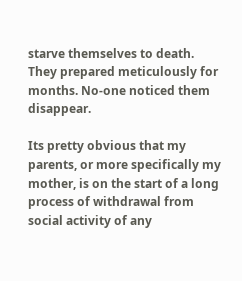starve themselves to death. They prepared meticulously for months. No-one noticed them disappear.

Its pretty obvious that my parents, or more specifically my mother, is on the start of a long process of withdrawal from social activity of any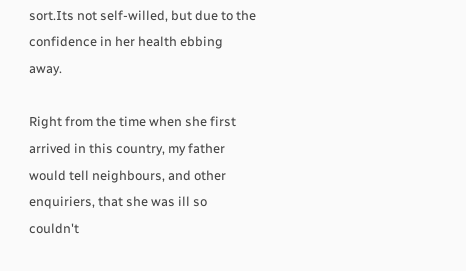sort.Its not self-willed, but due to the confidence in her health ebbing away.

Right from the time when she first arrived in this country, my father would tell neighbours, and other enquiriers, that she was ill so couldn't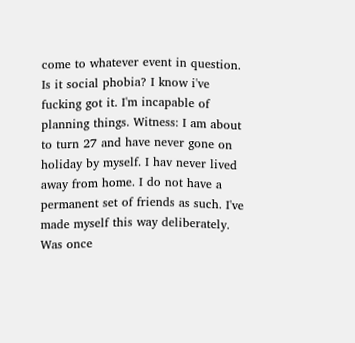come to whatever event in question. Is it social phobia? I know i've fucking got it. I'm incapable of planning things. Witness: I am about to turn 27 and have never gone on holiday by myself. I hav never lived away from home. I do not have a permanent set of friends as such. I've made myself this way deliberately. Was once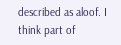described as aloof. I think part of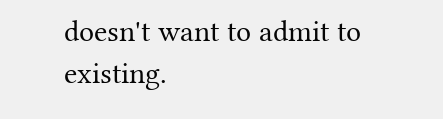doesn't want to admit to existing.